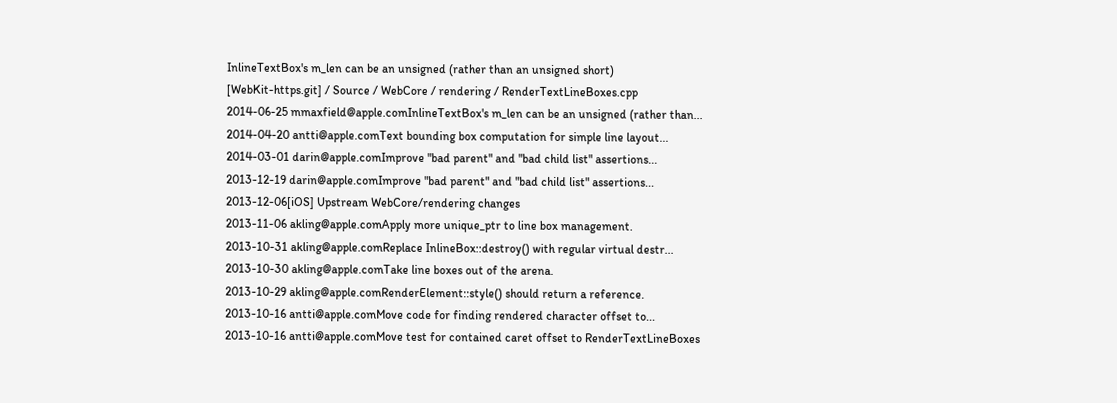InlineTextBox's m_len can be an unsigned (rather than an unsigned short)
[WebKit-https.git] / Source / WebCore / rendering / RenderTextLineBoxes.cpp
2014-06-25 mmaxfield@apple.comInlineTextBox's m_len can be an unsigned (rather than...
2014-04-20 antti@apple.comText bounding box computation for simple line layout...
2014-03-01 darin@apple.comImprove "bad parent" and "bad child list" assertions...
2013-12-19 darin@apple.comImprove "bad parent" and "bad child list" assertions...
2013-12-06[iOS] Upstream WebCore/rendering changes
2013-11-06 akling@apple.comApply more unique_ptr to line box management.
2013-10-31 akling@apple.comReplace InlineBox::destroy() with regular virtual destr...
2013-10-30 akling@apple.comTake line boxes out of the arena.
2013-10-29 akling@apple.comRenderElement::style() should return a reference.
2013-10-16 antti@apple.comMove code for finding rendered character offset to...
2013-10-16 antti@apple.comMove test for contained caret offset to RenderTextLineBoxes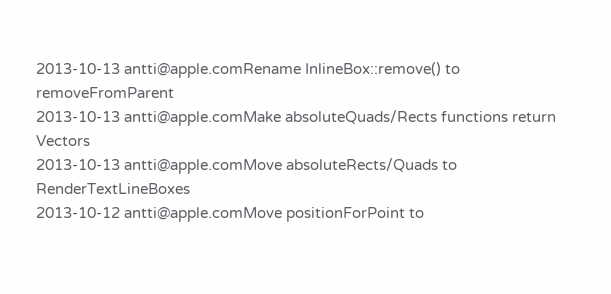2013-10-13 antti@apple.comRename InlineBox::remove() to removeFromParent
2013-10-13 antti@apple.comMake absoluteQuads/Rects functions return Vectors
2013-10-13 antti@apple.comMove absoluteRects/Quads to RenderTextLineBoxes
2013-10-12 antti@apple.comMove positionForPoint to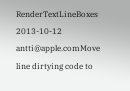RenderTextLineBoxes
2013-10-12 antti@apple.comMove line dirtying code to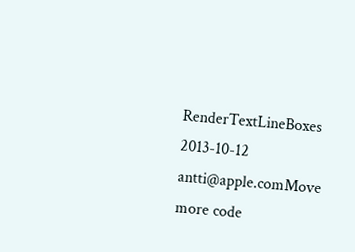RenderTextLineBoxes
2013-10-12 antti@apple.comMove more code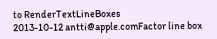to RenderTextLineBoxes
2013-10-12 antti@apple.comFactor line box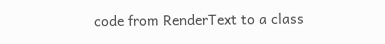code from RenderText to a class